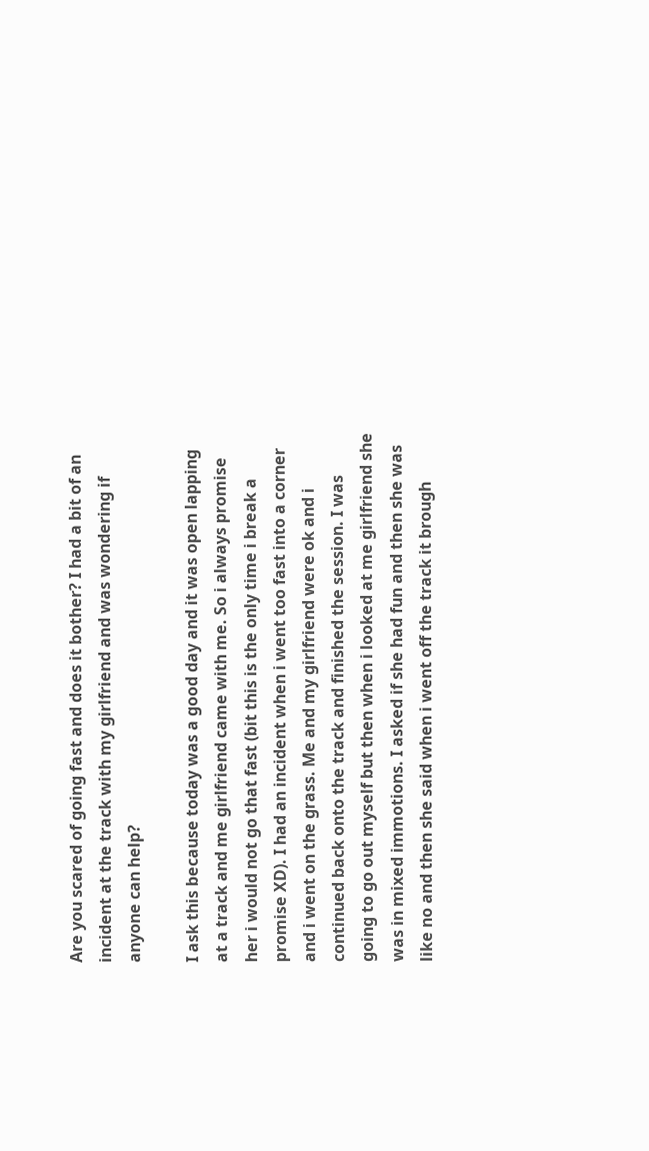Are you scared of going fast and does it bother? I had a bit of an incident at the track with my girlfriend and was wondering if anyone can help?

I ask this because today was a good day and it was open lapping at a track and me girlfriend came with me. So i always promise her i would not go that fast (bit this is the only time i break a promise XD). I had an incident when i went too fast into a corner and i went on the grass. Me and my girlfriend were ok and i continued back onto the track and finished the session. I was going to go out myself but then when i looked at me girlfriend she was in mixed immotions. I asked if she had fun and then she was like no and then she said when i went off the track it brough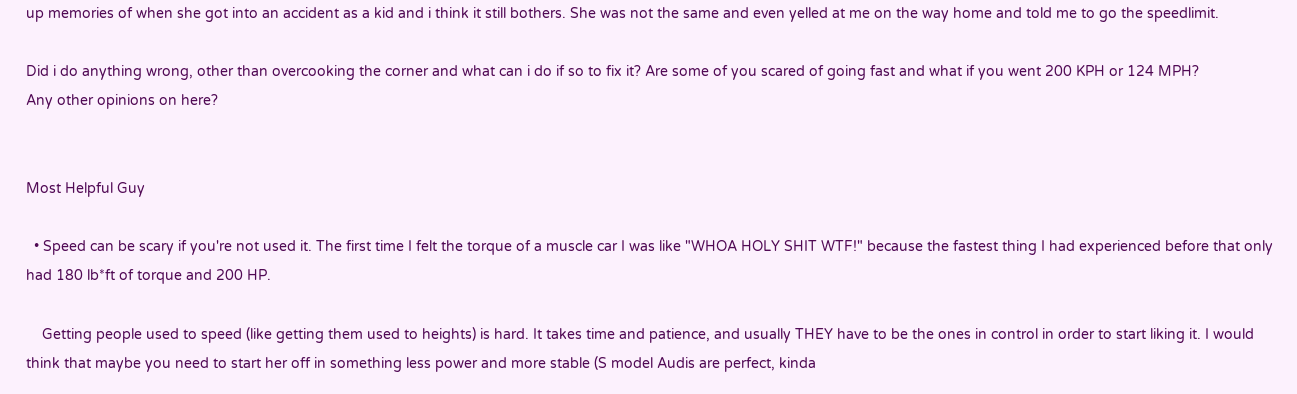up memories of when she got into an accident as a kid and i think it still bothers. She was not the same and even yelled at me on the way home and told me to go the speedlimit.

Did i do anything wrong, other than overcooking the corner and what can i do if so to fix it? Are some of you scared of going fast and what if you went 200 KPH or 124 MPH?
Any other opinions on here?


Most Helpful Guy

  • Speed can be scary if you're not used it. The first time I felt the torque of a muscle car I was like "WHOA HOLY SHIT WTF!" because the fastest thing I had experienced before that only had 180 lb*ft of torque and 200 HP.

    Getting people used to speed (like getting them used to heights) is hard. It takes time and patience, and usually THEY have to be the ones in control in order to start liking it. I would think that maybe you need to start her off in something less power and more stable (S model Audis are perfect, kinda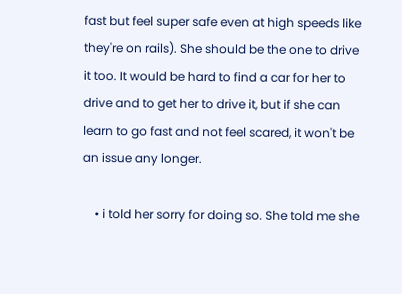fast but feel super safe even at high speeds like they're on rails). She should be the one to drive it too. It would be hard to find a car for her to drive and to get her to drive it, but if she can learn to go fast and not feel scared, it won't be an issue any longer.

    • i told her sorry for doing so. She told me she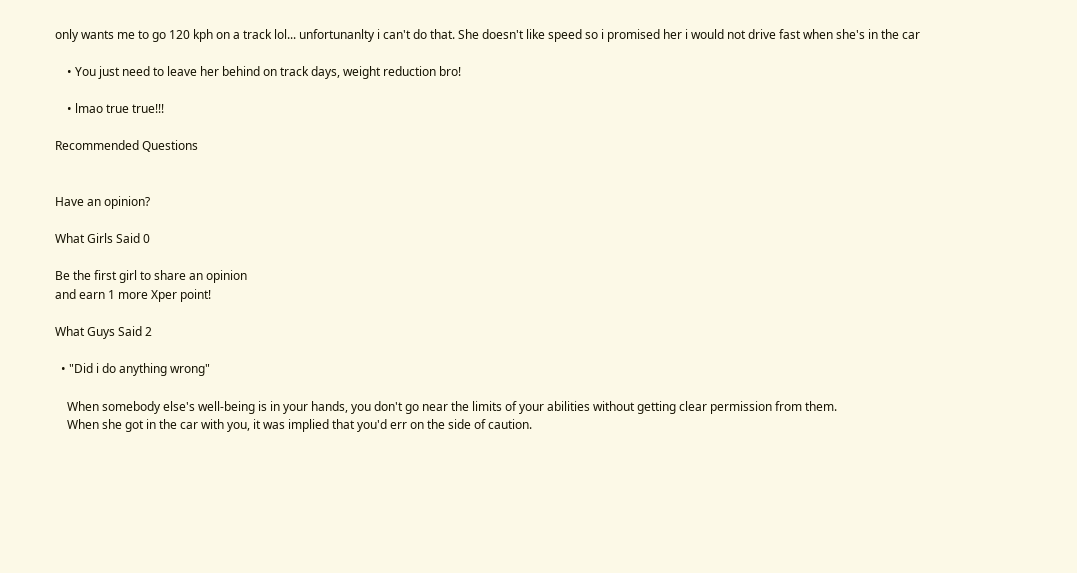only wants me to go 120 kph on a track lol... unfortunanlty i can't do that. She doesn't like speed so i promised her i would not drive fast when she's in the car

    • You just need to leave her behind on track days, weight reduction bro!

    • lmao true true!!!

Recommended Questions


Have an opinion?

What Girls Said 0

Be the first girl to share an opinion
and earn 1 more Xper point!

What Guys Said 2

  • "Did i do anything wrong"

    When somebody else's well-being is in your hands, you don't go near the limits of your abilities without getting clear permission from them.
    When she got in the car with you, it was implied that you'd err on the side of caution.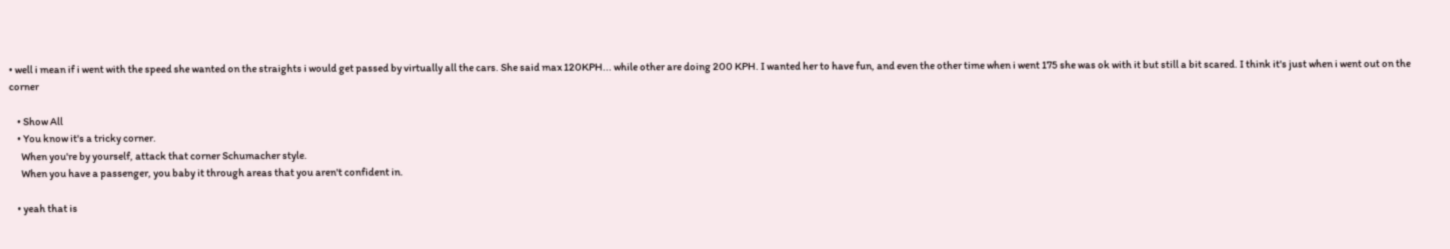• well i mean if i went with the speed she wanted on the straights i would get passed by virtually all the cars. She said max 120KPH... while other are doing 200 KPH. I wanted her to have fun, and even the other time when i went 175 she was ok with it but still a bit scared. I think it's just when i went out on the corner

    • Show All
    • You know it's a tricky corner.
      When you're by yourself, attack that corner Schumacher style.
      When you have a passenger, you baby it through areas that you aren't confident in.

    • yeah that is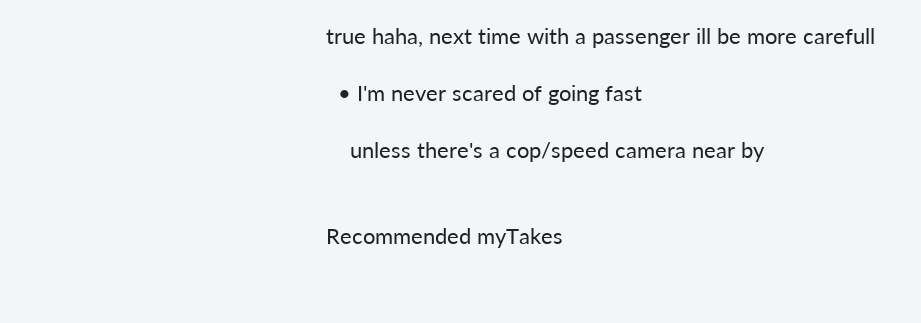true haha, next time with a passenger ill be more carefull

  • I'm never scared of going fast

    unless there's a cop/speed camera near by


Recommended myTakes